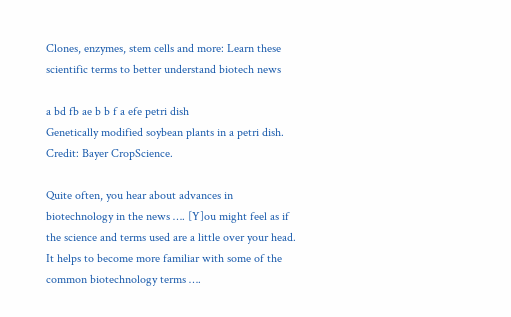Clones, enzymes, stem cells and more: Learn these scientific terms to better understand biotech news

a bd fb ae b b f a efe petri dish
Genetically modified soybean plants in a petri dish. Credit: Bayer CropScience.

Quite often, you hear about advances in biotechnology in the news …. [Y]ou might feel as if the science and terms used are a little over your head. It helps to become more familiar with some of the common biotechnology terms ….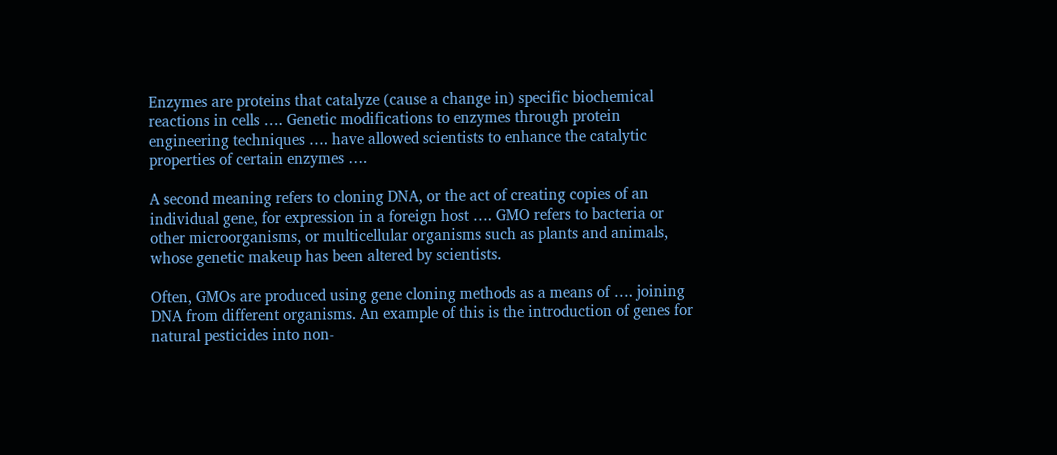Enzymes are proteins that catalyze (cause a change in) specific biochemical reactions in cells …. Genetic modifications to enzymes through protein engineering techniques …. have allowed scientists to enhance the catalytic properties of certain enzymes ….

A second meaning refers to cloning DNA, or the act of creating copies of an individual gene, for expression in a foreign host …. GMO refers to bacteria or other microorganisms, or multicellular organisms such as plants and animals, whose genetic makeup has been altered by scientists.

Often, GMOs are produced using gene cloning methods as a means of …. joining DNA from different organisms. An example of this is the introduction of genes for natural pesticides into non-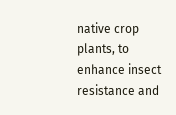native crop plants, to enhance insect resistance and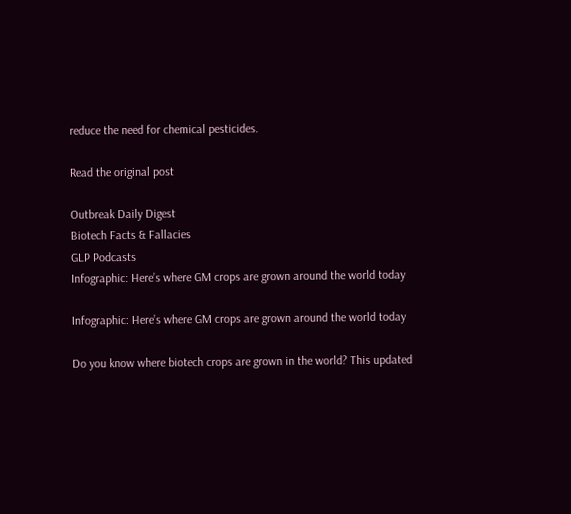reduce the need for chemical pesticides.

Read the original post

Outbreak Daily Digest
Biotech Facts & Fallacies
GLP Podcasts
Infographic: Here’s where GM crops are grown around the world today

Infographic: Here’s where GM crops are grown around the world today

Do you know where biotech crops are grown in the world? This updated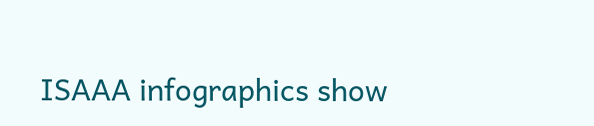ISAAA infographics show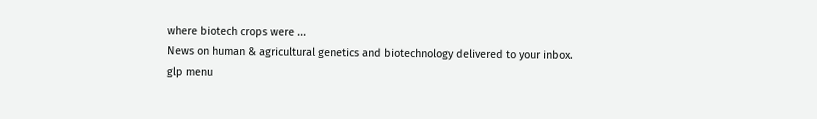where biotech crops were ...
News on human & agricultural genetics and biotechnology delivered to your inbox.
glp menu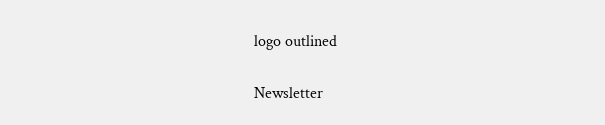logo outlined

Newsletter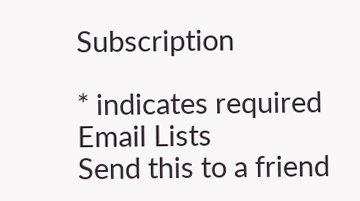Subscription

* indicates required
Email Lists
Send this to a friend